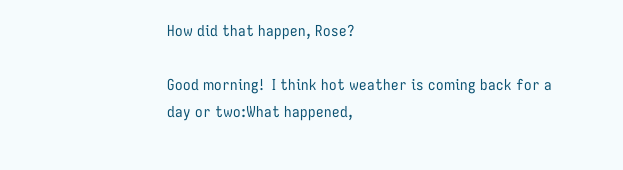How did that happen, Rose?

Good morning!  I think hot weather is coming back for a day or two:What happened,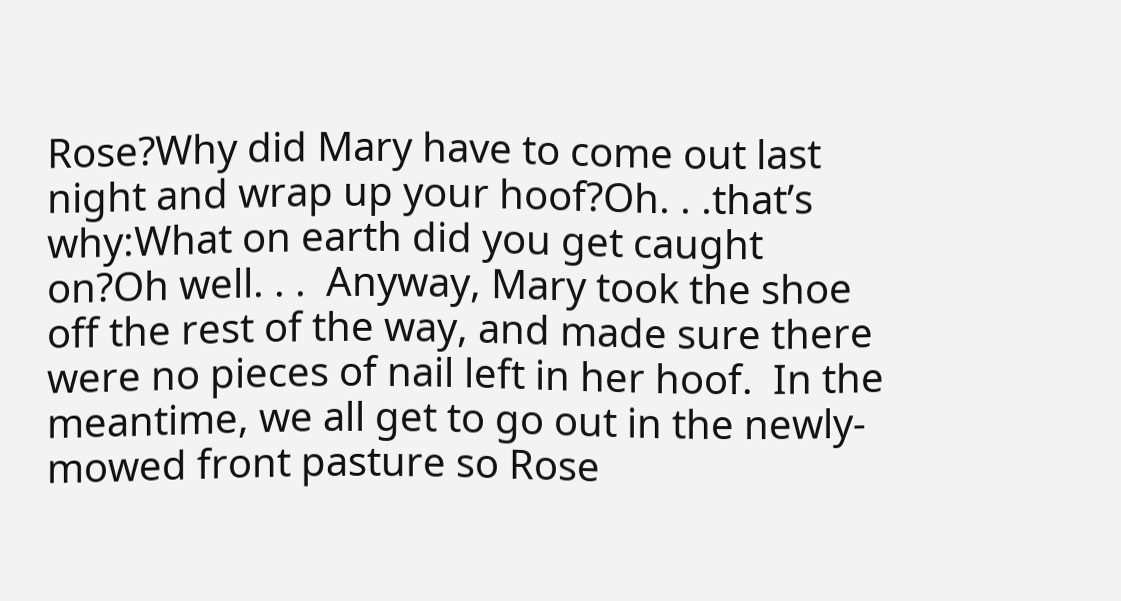Rose?Why did Mary have to come out last night and wrap up your hoof?Oh. . .that’s why:What on earth did you get caught on?Oh well. . .  Anyway, Mary took the shoe off the rest of the way, and made sure there were no pieces of nail left in her hoof.  In the meantime, we all get to go out in the newly-mowed front pasture so Rose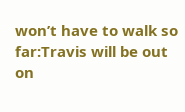won’t have to walk so far:Travis will be out on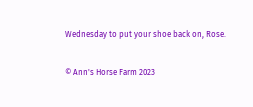Wednesday to put your shoe back on, Rose.

© Ann's Horse Farm 2023